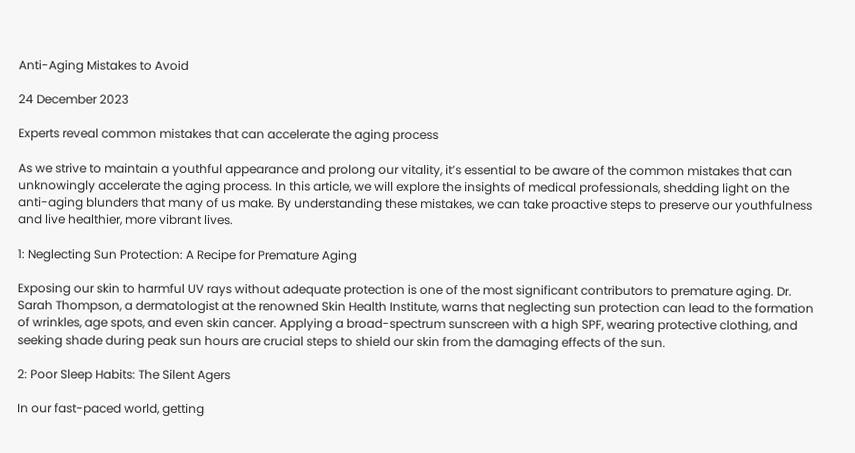Anti-Aging Mistakes to Avoid

24 December 2023

Experts reveal common mistakes that can accelerate the aging process

As we strive to maintain a youthful appearance and prolong our vitality, it’s essential to be aware of the common mistakes that can unknowingly accelerate the aging process. In this article, we will explore the insights of medical professionals, shedding light on the anti-aging blunders that many of us make. By understanding these mistakes, we can take proactive steps to preserve our youthfulness and live healthier, more vibrant lives.

1: Neglecting Sun Protection: A Recipe for Premature Aging

Exposing our skin to harmful UV rays without adequate protection is one of the most significant contributors to premature aging. Dr. Sarah Thompson, a dermatologist at the renowned Skin Health Institute, warns that neglecting sun protection can lead to the formation of wrinkles, age spots, and even skin cancer. Applying a broad-spectrum sunscreen with a high SPF, wearing protective clothing, and seeking shade during peak sun hours are crucial steps to shield our skin from the damaging effects of the sun.

2: Poor Sleep Habits: The Silent Agers

In our fast-paced world, getting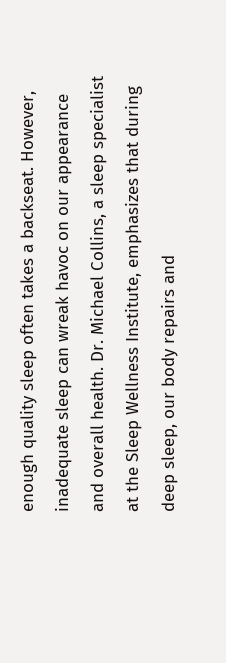enough quality sleep often takes a backseat. However, inadequate sleep can wreak havoc on our appearance and overall health. Dr. Michael Collins, a sleep specialist at the Sleep Wellness Institute, emphasizes that during deep sleep, our body repairs and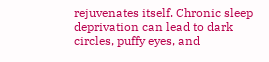rejuvenates itself. Chronic sleep deprivation can lead to dark circles, puffy eyes, and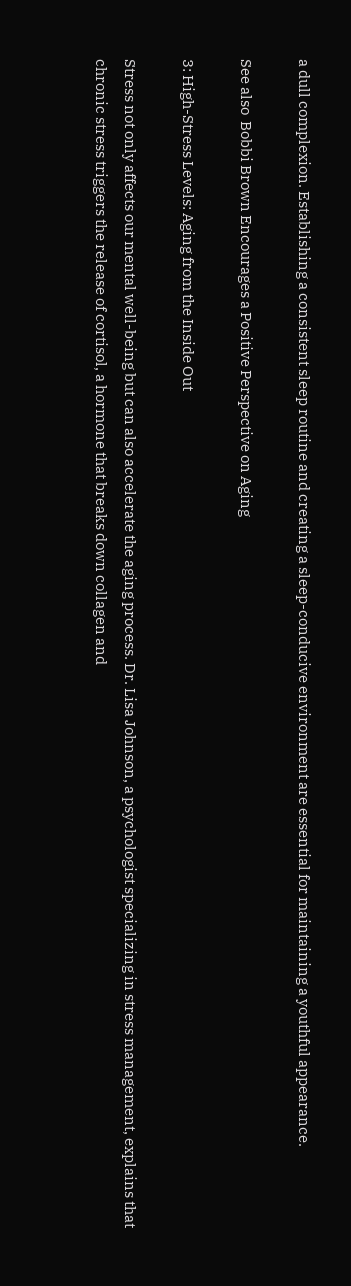a dull complexion. Establishing a consistent sleep routine and creating a sleep-conducive environment are essential for maintaining a youthful appearance.

See also  Bobbi Brown Encourages a Positive Perspective on Aging

3: High-Stress Levels: Aging from the Inside Out

Stress not only affects our mental well-being but can also accelerate the aging process. Dr. Lisa Johnson, a psychologist specializing in stress management, explains that chronic stress triggers the release of cortisol, a hormone that breaks down collagen and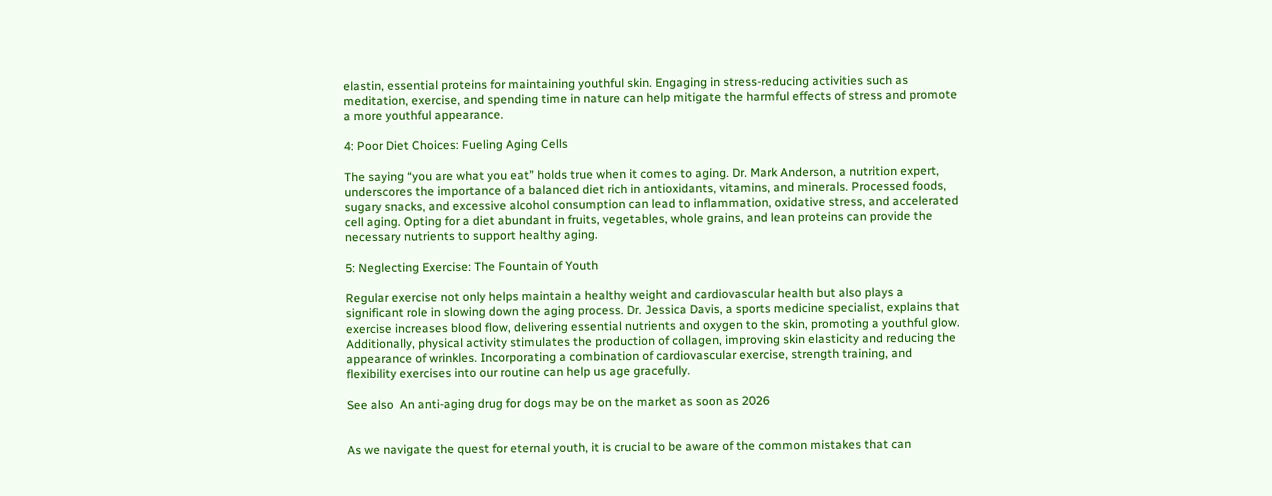elastin, essential proteins for maintaining youthful skin. Engaging in stress-reducing activities such as meditation, exercise, and spending time in nature can help mitigate the harmful effects of stress and promote a more youthful appearance.

4: Poor Diet Choices: Fueling Aging Cells

The saying “you are what you eat” holds true when it comes to aging. Dr. Mark Anderson, a nutrition expert, underscores the importance of a balanced diet rich in antioxidants, vitamins, and minerals. Processed foods, sugary snacks, and excessive alcohol consumption can lead to inflammation, oxidative stress, and accelerated cell aging. Opting for a diet abundant in fruits, vegetables, whole grains, and lean proteins can provide the necessary nutrients to support healthy aging.

5: Neglecting Exercise: The Fountain of Youth

Regular exercise not only helps maintain a healthy weight and cardiovascular health but also plays a significant role in slowing down the aging process. Dr. Jessica Davis, a sports medicine specialist, explains that exercise increases blood flow, delivering essential nutrients and oxygen to the skin, promoting a youthful glow. Additionally, physical activity stimulates the production of collagen, improving skin elasticity and reducing the appearance of wrinkles. Incorporating a combination of cardiovascular exercise, strength training, and flexibility exercises into our routine can help us age gracefully.

See also  An anti-aging drug for dogs may be on the market as soon as 2026


As we navigate the quest for eternal youth, it is crucial to be aware of the common mistakes that can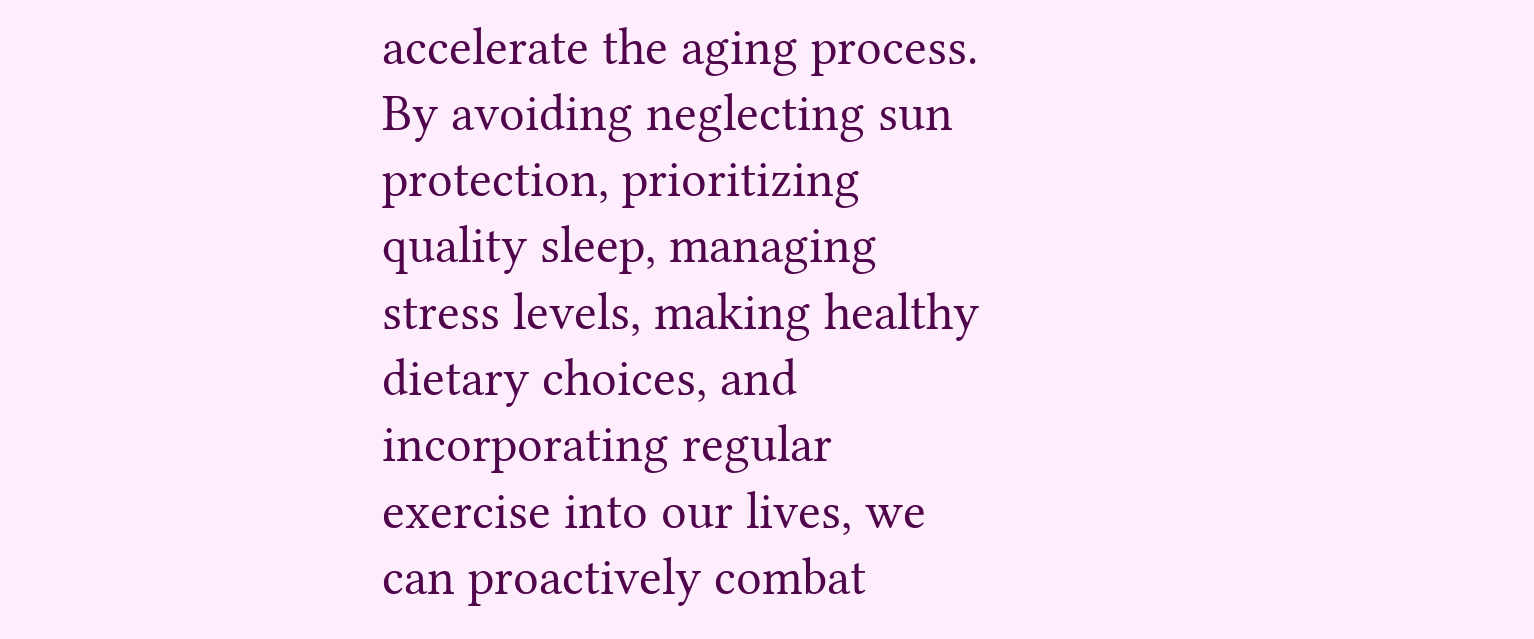accelerate the aging process. By avoiding neglecting sun protection, prioritizing quality sleep, managing stress levels, making healthy dietary choices, and incorporating regular exercise into our lives, we can proactively combat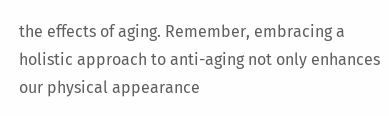the effects of aging. Remember, embracing a holistic approach to anti-aging not only enhances our physical appearance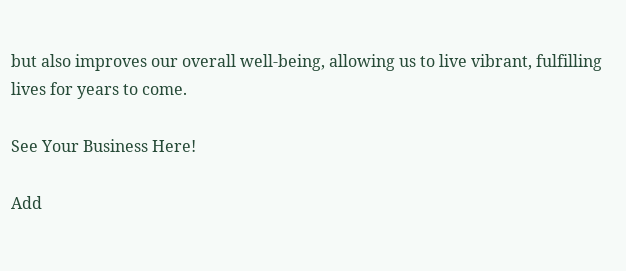but also improves our overall well-being, allowing us to live vibrant, fulfilling lives for years to come.

See Your Business Here!

Add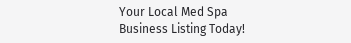Your Local Med Spa Business Listing Today!